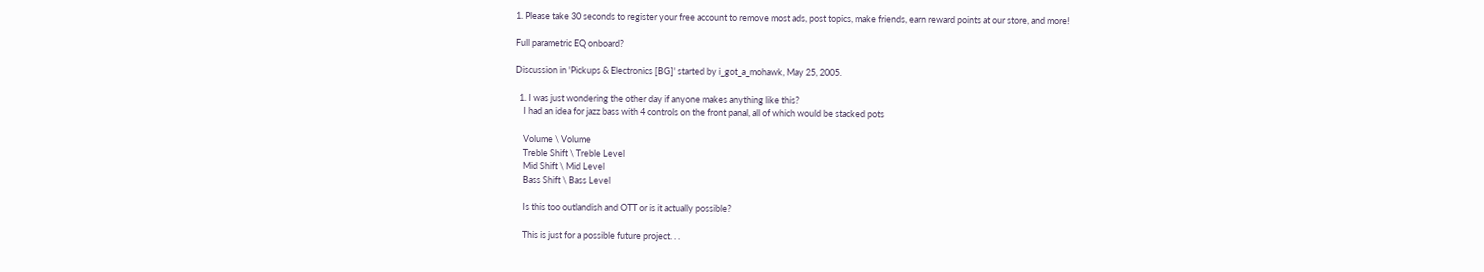1. Please take 30 seconds to register your free account to remove most ads, post topics, make friends, earn reward points at our store, and more!

Full parametric EQ onboard?

Discussion in 'Pickups & Electronics [BG]' started by i_got_a_mohawk, May 25, 2005.

  1. I was just wondering the other day if anyone makes anything like this?
    I had an idea for jazz bass with 4 controls on the front panal, all of which would be stacked pots

    Volume \ Volume
    Treble Shift \ Treble Level
    Mid Shift \ Mid Level
    Bass Shift \ Bass Level

    Is this too outlandish and OTT or is it actually possible?

    This is just for a possible future project. . .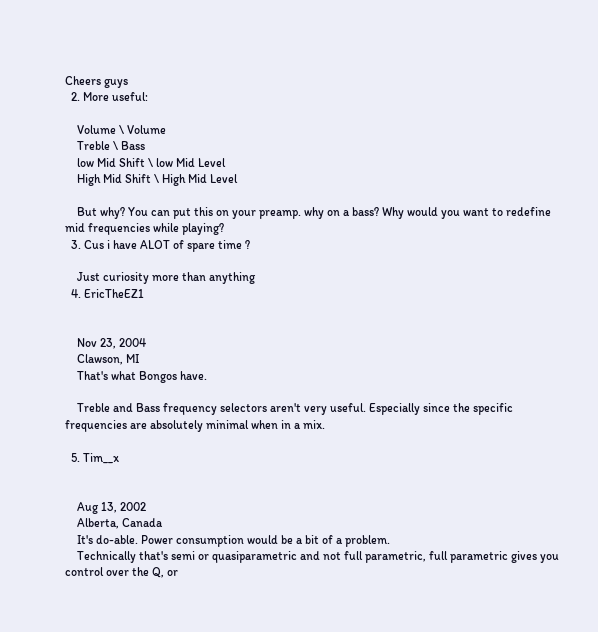Cheers guys
  2. More useful:

    Volume \ Volume
    Treble \ Bass
    low Mid Shift \ low Mid Level
    High Mid Shift \ High Mid Level

    But why? You can put this on your preamp. why on a bass? Why would you want to redefine mid frequencies while playing?
  3. Cus i have ALOT of spare time ?

    Just curiosity more than anything
  4. EricTheEZ1


    Nov 23, 2004
    Clawson, MI
    That's what Bongos have.

    Treble and Bass frequency selectors aren't very useful. Especially since the specific frequencies are absolutely minimal when in a mix.

  5. Tim__x


    Aug 13, 2002
    Alberta, Canada
    It's do-able. Power consumption would be a bit of a problem.
    Technically that's semi or quasiparametric and not full parametric, full parametric gives you control over the Q, or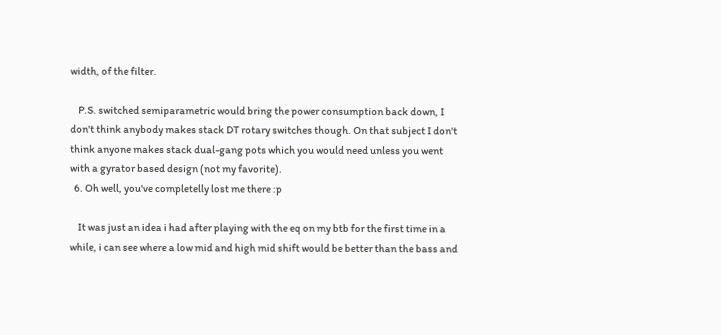width, of the filter.

    P.S. switched semiparametric would bring the power consumption back down, I don't think anybody makes stack DT rotary switches though. On that subject I don't think anyone makes stack dual-gang pots which you would need unless you went with a gyrator based design (not my favorite).
  6. Oh well, you've completelly lost me there :p

    It was just an idea i had after playing with the eq on my btb for the first time in a while, i can see where a low mid and high mid shift would be better than the bass and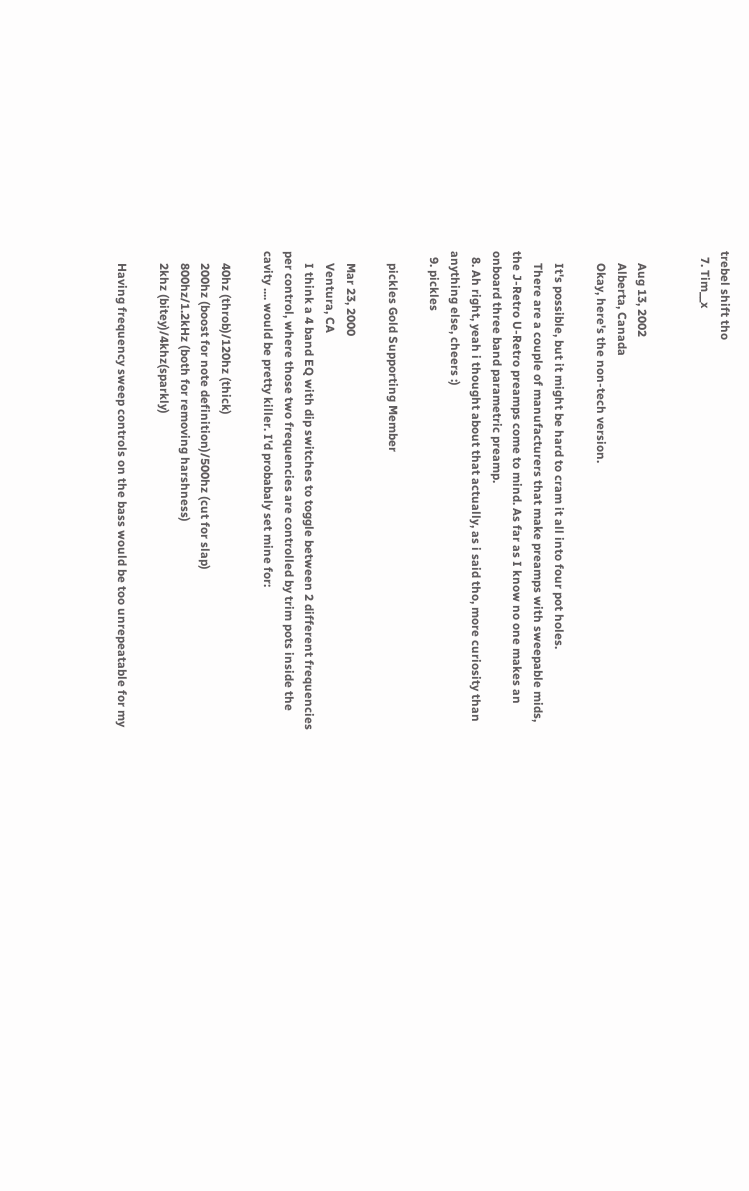trebel shift tho
  7. Tim__x


    Aug 13, 2002
    Alberta, Canada
    Okay, here's the non-tech version.

    It's possible, but it might be hard to cram it all into four pot holes.
    There are a couple of manufacturers that make preamps with sweepable mids, the J-Retro U-Retro preamps come to mind. As far as I know no one makes an onboard three band parametric preamp.
  8. Ah right, yeah i thought about that actually, as i said tho, more curiosity than anything else, cheers :)
  9. pickles

    pickles Gold Supporting Member

    Mar 23, 2000
    Ventura, CA
    I think a 4 band EQ with dip switches to toggle between 2 different frequencies per control, where those two frequencies are controlled by trim pots inside the cavity .... would be pretty killer. I'd probabaly set mine for:

    40hz (throb)/120hz (thick)
    200hz (boost for note definition)/500hz (cut for slap)
    800hz/1.2kHz (both for removing harshness)
    2khz (bitey)/4khz(sparkly)

    Having frequency sweep controls on the bass would be too unrepeatable for my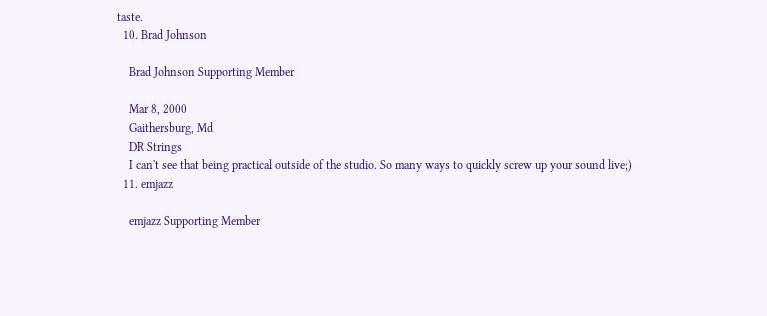taste.
  10. Brad Johnson

    Brad Johnson Supporting Member

    Mar 8, 2000
    Gaithersburg, Md
    DR Strings
    I can't see that being practical outside of the studio. So many ways to quickly screw up your sound live;)
  11. emjazz

    emjazz Supporting Member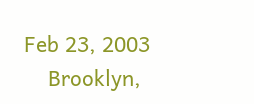Feb 23, 2003
    Brooklyn,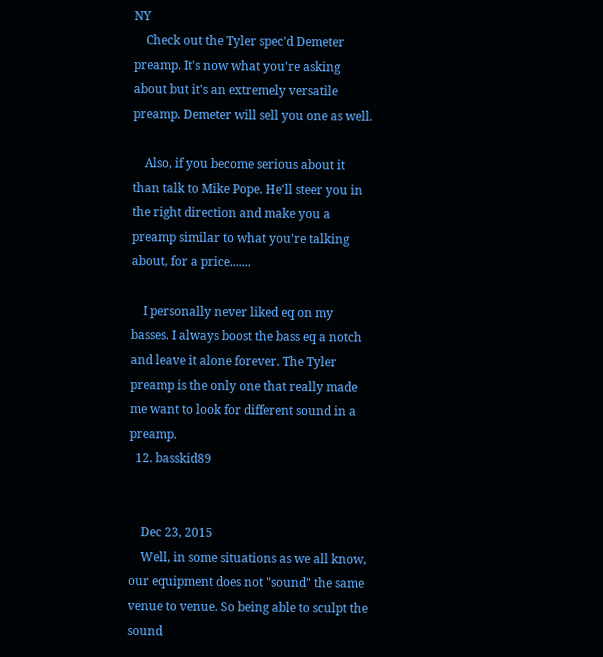NY
    Check out the Tyler spec'd Demeter preamp. It's now what you're asking about but it's an extremely versatile preamp. Demeter will sell you one as well.

    Also, if you become serious about it than talk to Mike Pope. He'll steer you in the right direction and make you a preamp similar to what you're talking about, for a price.......

    I personally never liked eq on my basses. I always boost the bass eq a notch and leave it alone forever. The Tyler preamp is the only one that really made me want to look for different sound in a preamp.
  12. basskid89


    Dec 23, 2015
    Well, in some situations as we all know, our equipment does not "sound" the same venue to venue. So being able to sculpt the sound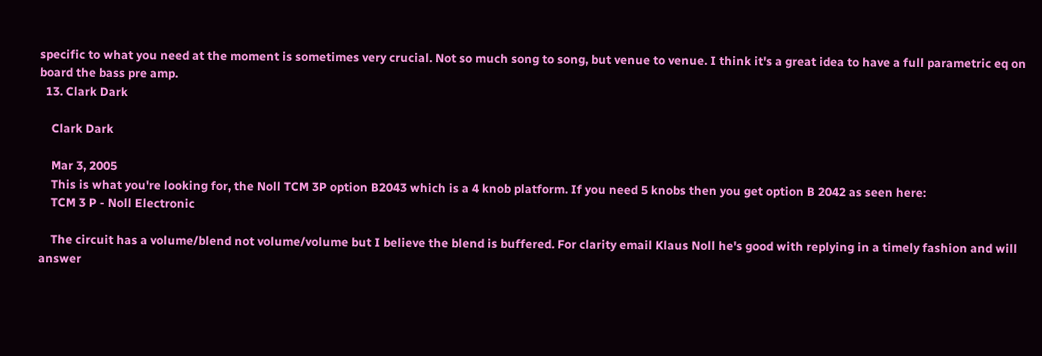specific to what you need at the moment is sometimes very crucial. Not so much song to song, but venue to venue. I think it's a great idea to have a full parametric eq on board the bass pre amp.
  13. Clark Dark

    Clark Dark

    Mar 3, 2005
    This is what you're looking for, the Noll TCM 3P option B2043 which is a 4 knob platform. If you need 5 knobs then you get option B 2042 as seen here:
    TCM 3 P - Noll Electronic

    The circuit has a volume/blend not volume/volume but I believe the blend is buffered. For clarity email Klaus Noll he's good with replying in a timely fashion and will answer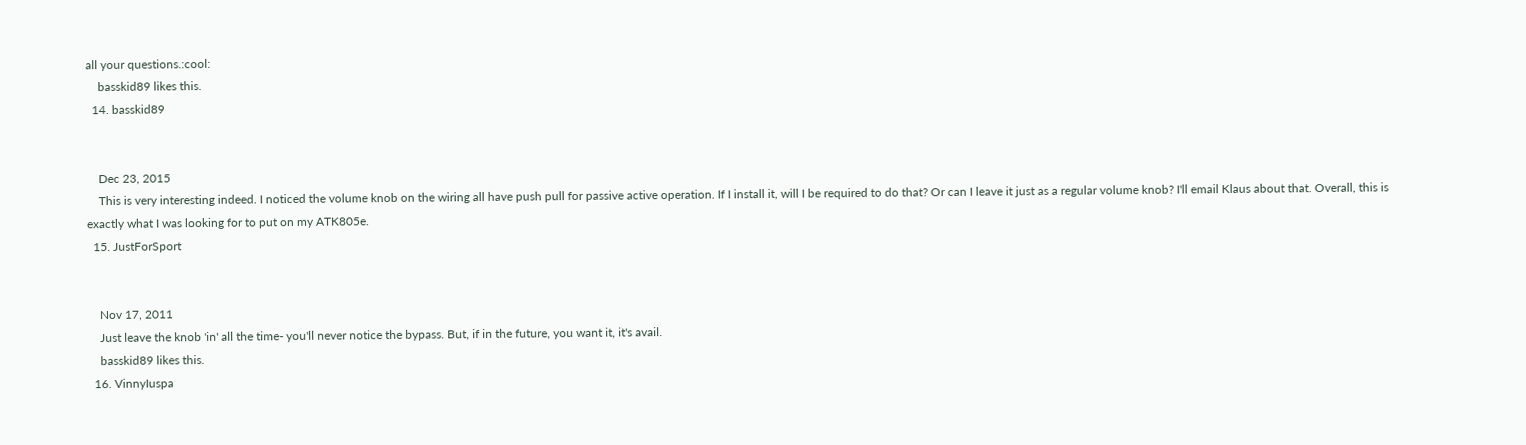all your questions.:cool:
    basskid89 likes this.
  14. basskid89


    Dec 23, 2015
    This is very interesting indeed. I noticed the volume knob on the wiring all have push pull for passive active operation. If I install it, will I be required to do that? Or can I leave it just as a regular volume knob? I'll email Klaus about that. Overall, this is exactly what I was looking for to put on my ATK805e.
  15. JustForSport


    Nov 17, 2011
    Just leave the knob 'in' all the time- you'll never notice the bypass. But, if in the future, you want it, it's avail.
    basskid89 likes this.
  16. VinnyIuspa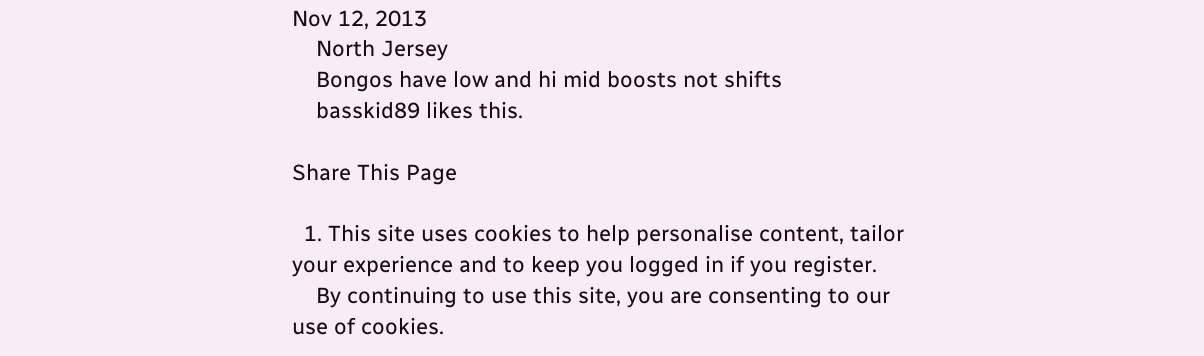Nov 12, 2013
    North Jersey
    Bongos have low and hi mid boosts not shifts
    basskid89 likes this.

Share This Page

  1. This site uses cookies to help personalise content, tailor your experience and to keep you logged in if you register.
    By continuing to use this site, you are consenting to our use of cookies.